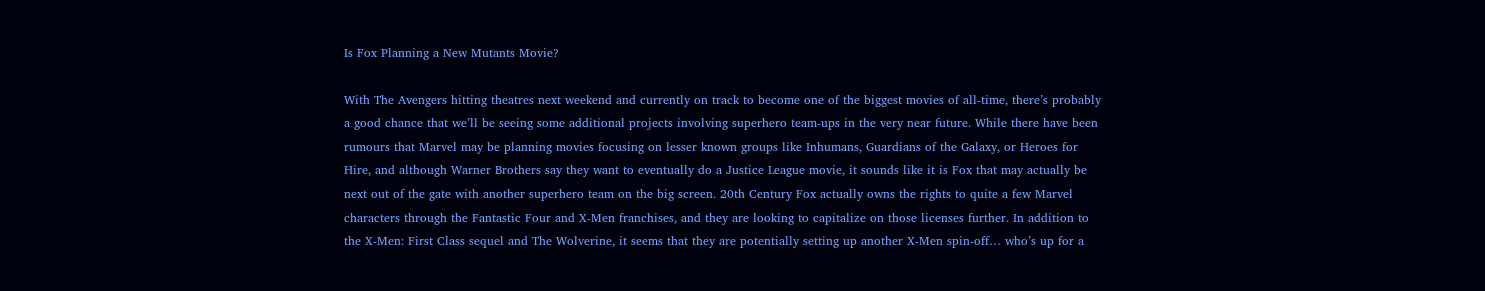Is Fox Planning a New Mutants Movie?

With The Avengers hitting theatres next weekend and currently on track to become one of the biggest movies of all-time, there’s probably a good chance that we’ll be seeing some additional projects involving superhero team-ups in the very near future. While there have been rumours that Marvel may be planning movies focusing on lesser known groups like Inhumans, Guardians of the Galaxy, or Heroes for Hire, and although Warner Brothers say they want to eventually do a Justice League movie, it sounds like it is Fox that may actually be next out of the gate with another superhero team on the big screen. 20th Century Fox actually owns the rights to quite a few Marvel characters through the Fantastic Four and X-Men franchises, and they are looking to capitalize on those licenses further. In addition to the X-Men: First Class sequel and The Wolverine, it seems that they are potentially setting up another X-Men spin-off… who’s up for a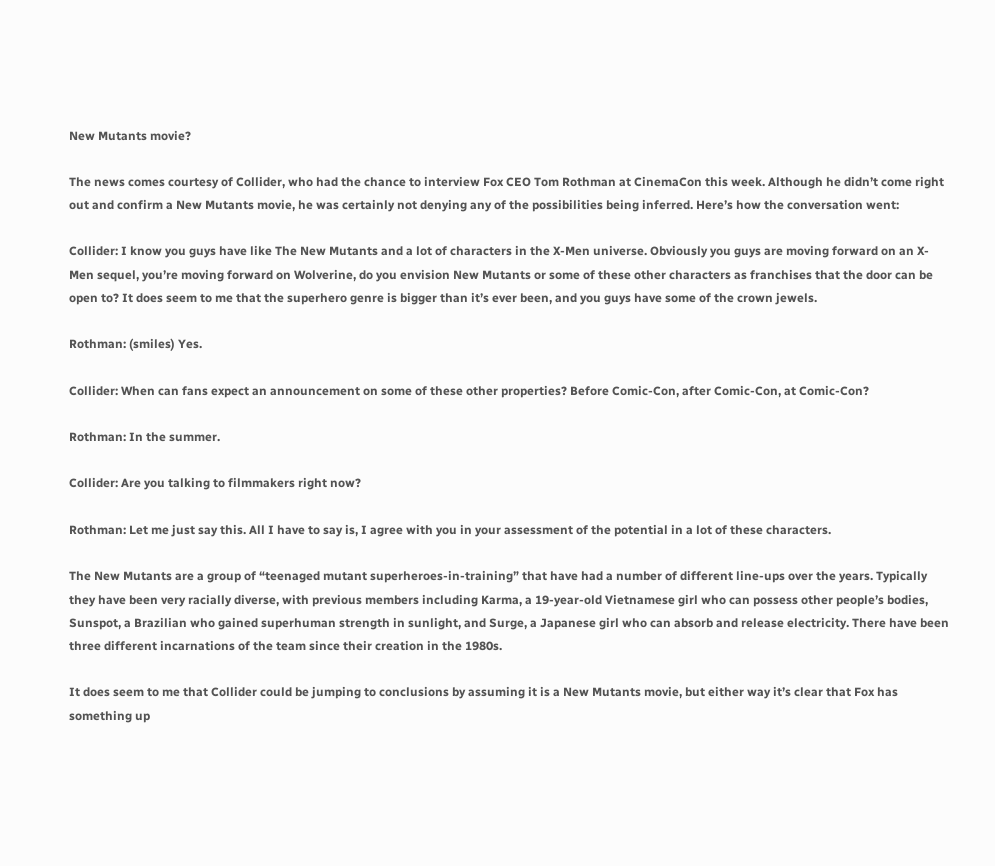New Mutants movie?

The news comes courtesy of Collider, who had the chance to interview Fox CEO Tom Rothman at CinemaCon this week. Although he didn’t come right out and confirm a New Mutants movie, he was certainly not denying any of the possibilities being inferred. Here’s how the conversation went:

Collider: I know you guys have like The New Mutants and a lot of characters in the X-Men universe. Obviously you guys are moving forward on an X-Men sequel, you’re moving forward on Wolverine, do you envision New Mutants or some of these other characters as franchises that the door can be open to? It does seem to me that the superhero genre is bigger than it’s ever been, and you guys have some of the crown jewels.

Rothman: (smiles) Yes.

Collider: When can fans expect an announcement on some of these other properties? Before Comic-Con, after Comic-Con, at Comic-Con?

Rothman: In the summer.

Collider: Are you talking to filmmakers right now?

Rothman: Let me just say this. All I have to say is, I agree with you in your assessment of the potential in a lot of these characters.

The New Mutants are a group of “teenaged mutant superheroes-in-training” that have had a number of different line-ups over the years. Typically they have been very racially diverse, with previous members including Karma, a 19-year-old Vietnamese girl who can possess other people’s bodies, Sunspot, a Brazilian who gained superhuman strength in sunlight, and Surge, a Japanese girl who can absorb and release electricity. There have been three different incarnations of the team since their creation in the 1980s.

It does seem to me that Collider could be jumping to conclusions by assuming it is a New Mutants movie, but either way it’s clear that Fox has something up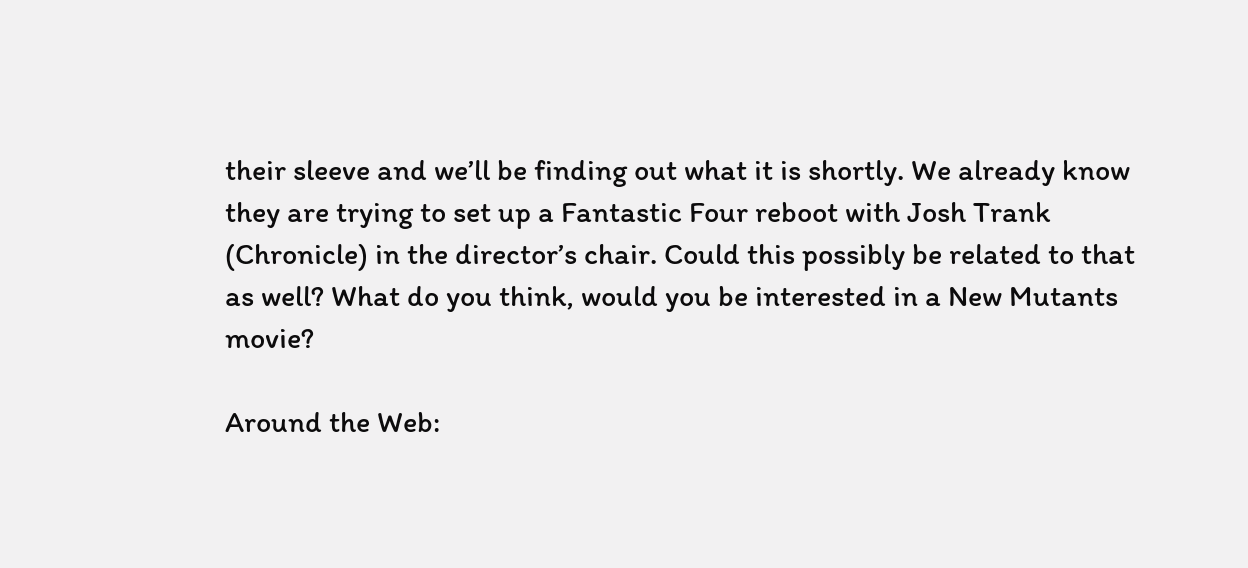their sleeve and we’ll be finding out what it is shortly. We already know they are trying to set up a Fantastic Four reboot with Josh Trank (Chronicle) in the director’s chair. Could this possibly be related to that as well? What do you think, would you be interested in a New Mutants movie?

Around the Web: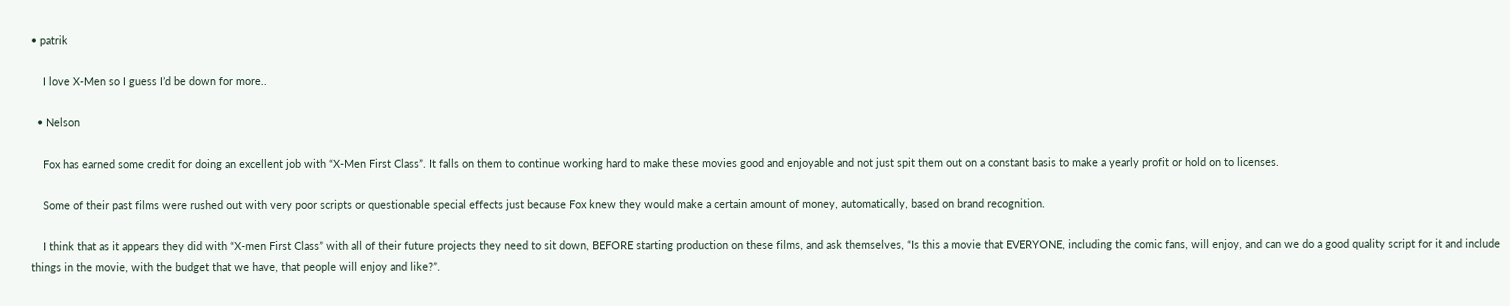• patrik

    I love X-Men so I guess I’d be down for more..

  • Nelson

    Fox has earned some credit for doing an excellent job with “X-Men First Class”. It falls on them to continue working hard to make these movies good and enjoyable and not just spit them out on a constant basis to make a yearly profit or hold on to licenses.

    Some of their past films were rushed out with very poor scripts or questionable special effects just because Fox knew they would make a certain amount of money, automatically, based on brand recognition.

    I think that as it appears they did with “X-men First Class” with all of their future projects they need to sit down, BEFORE starting production on these films, and ask themselves, “Is this a movie that EVERYONE, including the comic fans, will enjoy, and can we do a good quality script for it and include things in the movie, with the budget that we have, that people will enjoy and like?”.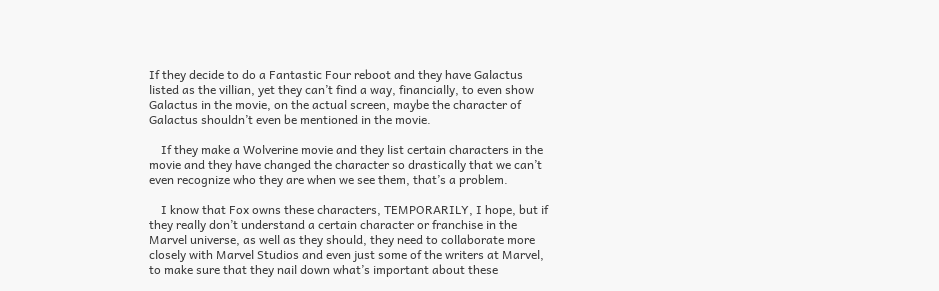If they decide to do a Fantastic Four reboot and they have Galactus listed as the villian, yet they can’t find a way, financially, to even show Galactus in the movie, on the actual screen, maybe the character of Galactus shouldn’t even be mentioned in the movie.

    If they make a Wolverine movie and they list certain characters in the movie and they have changed the character so drastically that we can’t even recognize who they are when we see them, that’s a problem.

    I know that Fox owns these characters, TEMPORARILY, I hope, but if they really don’t understand a certain character or franchise in the Marvel universe, as well as they should, they need to collaborate more closely with Marvel Studios and even just some of the writers at Marvel, to make sure that they nail down what’s important about these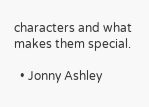characters and what makes them special.

  • Jonny Ashley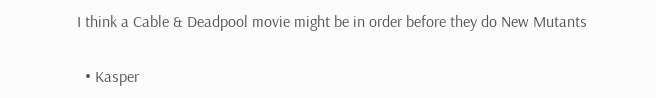I think a Cable & Deadpool movie might be in order before they do New Mutants

  • Kasper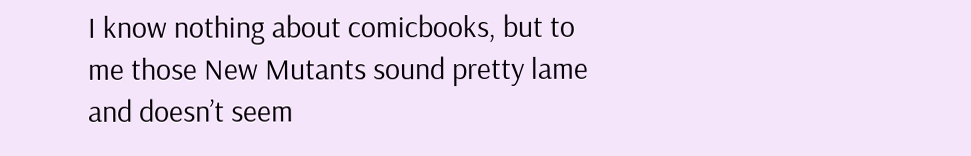I know nothing about comicbooks, but to me those New Mutants sound pretty lame and doesn’t seem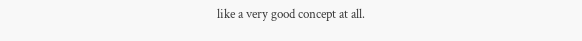like a very good concept at all.